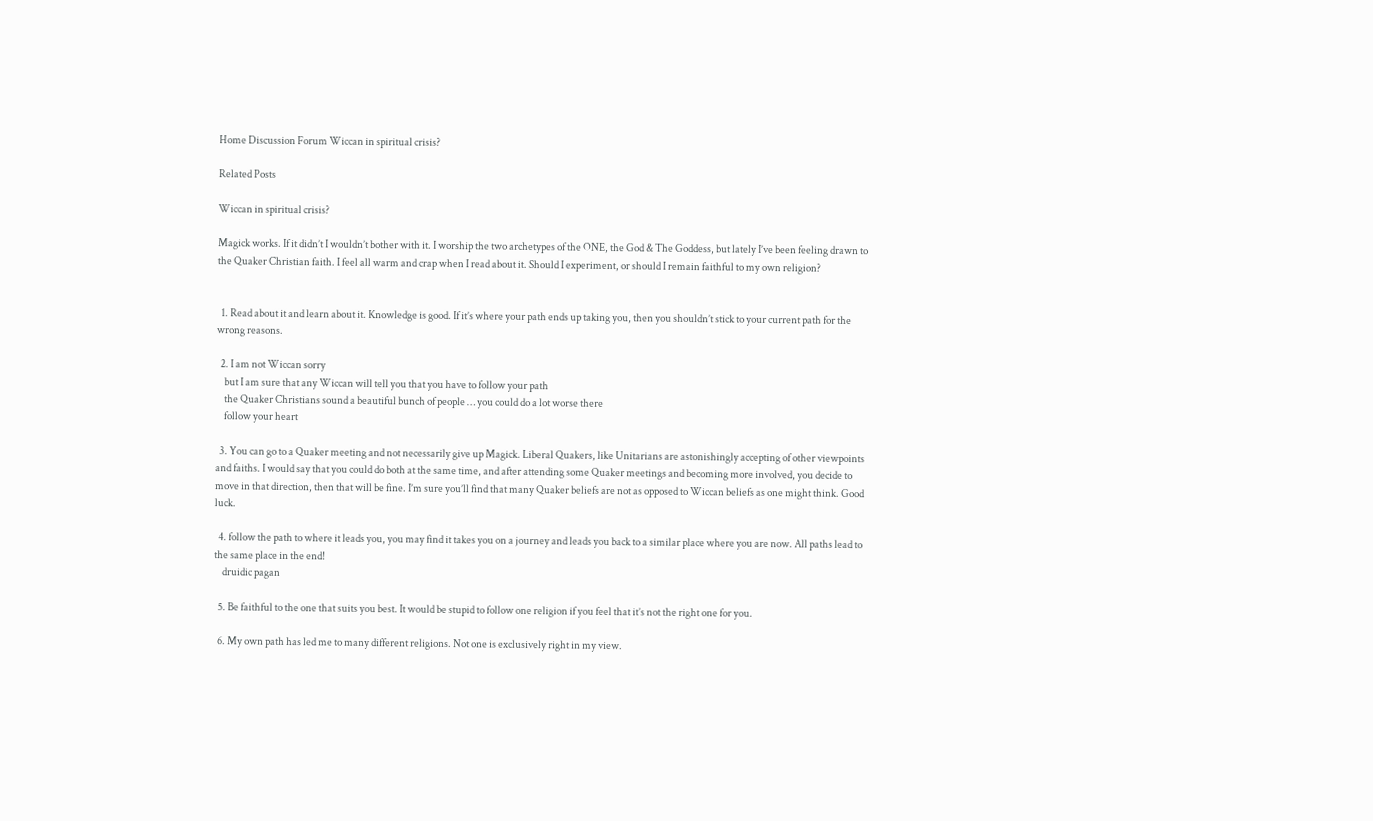Home Discussion Forum Wiccan in spiritual crisis?

Related Posts

Wiccan in spiritual crisis?

Magick works. If it didn’t I wouldn’t bother with it. I worship the two archetypes of the ONE, the God & The Goddess, but lately I’ve been feeling drawn to the Quaker Christian faith. I feel all warm and crap when I read about it. Should I experiment, or should I remain faithful to my own religion?


  1. Read about it and learn about it. Knowledge is good. If it’s where your path ends up taking you, then you shouldn’t stick to your current path for the wrong reasons.

  2. I am not Wiccan sorry
    but I am sure that any Wiccan will tell you that you have to follow your path
    the Quaker Christians sound a beautiful bunch of people … you could do a lot worse there
    follow your heart

  3. You can go to a Quaker meeting and not necessarily give up Magick. Liberal Quakers, like Unitarians are astonishingly accepting of other viewpoints and faiths. I would say that you could do both at the same time, and after attending some Quaker meetings and becoming more involved, you decide to move in that direction, then that will be fine. I’m sure you’ll find that many Quaker beliefs are not as opposed to Wiccan beliefs as one might think. Good luck.

  4. follow the path to where it leads you, you may find it takes you on a journey and leads you back to a similar place where you are now. All paths lead to the same place in the end!
    druidic pagan

  5. Be faithful to the one that suits you best. It would be stupid to follow one religion if you feel that it’s not the right one for you.

  6. My own path has led me to many different religions. Not one is exclusively right in my view.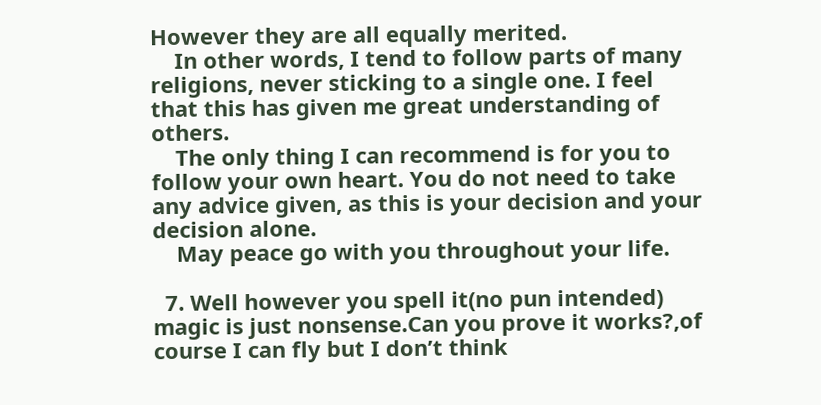However they are all equally merited.
    In other words, I tend to follow parts of many religions, never sticking to a single one. I feel that this has given me great understanding of others.
    The only thing I can recommend is for you to follow your own heart. You do not need to take any advice given, as this is your decision and your decision alone.
    May peace go with you throughout your life.

  7. Well however you spell it(no pun intended) magic is just nonsense.Can you prove it works?,of course I can fly but I don’t think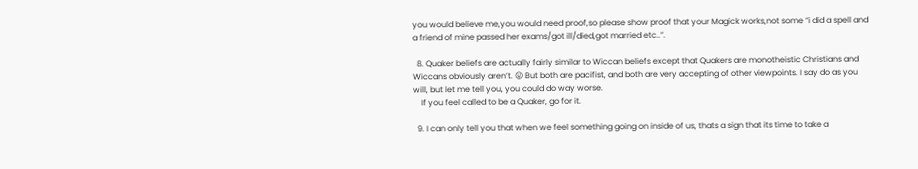you would believe me,you would need proof,so please show proof that your Magick works,not some “i did a spell and a friend of mine passed her exams/got ill/died,got married etc..”.

  8. Quaker beliefs are actually fairly similar to Wiccan beliefs except that Quakers are monotheistic Christians and Wiccans obviously aren’t. 😛 But both are pacifist, and both are very accepting of other viewpoints. I say do as you will, but let me tell you, you could do way worse.
    If you feel called to be a Quaker, go for it.

  9. I can only tell you that when we feel something going on inside of us, thats a sign that its time to take a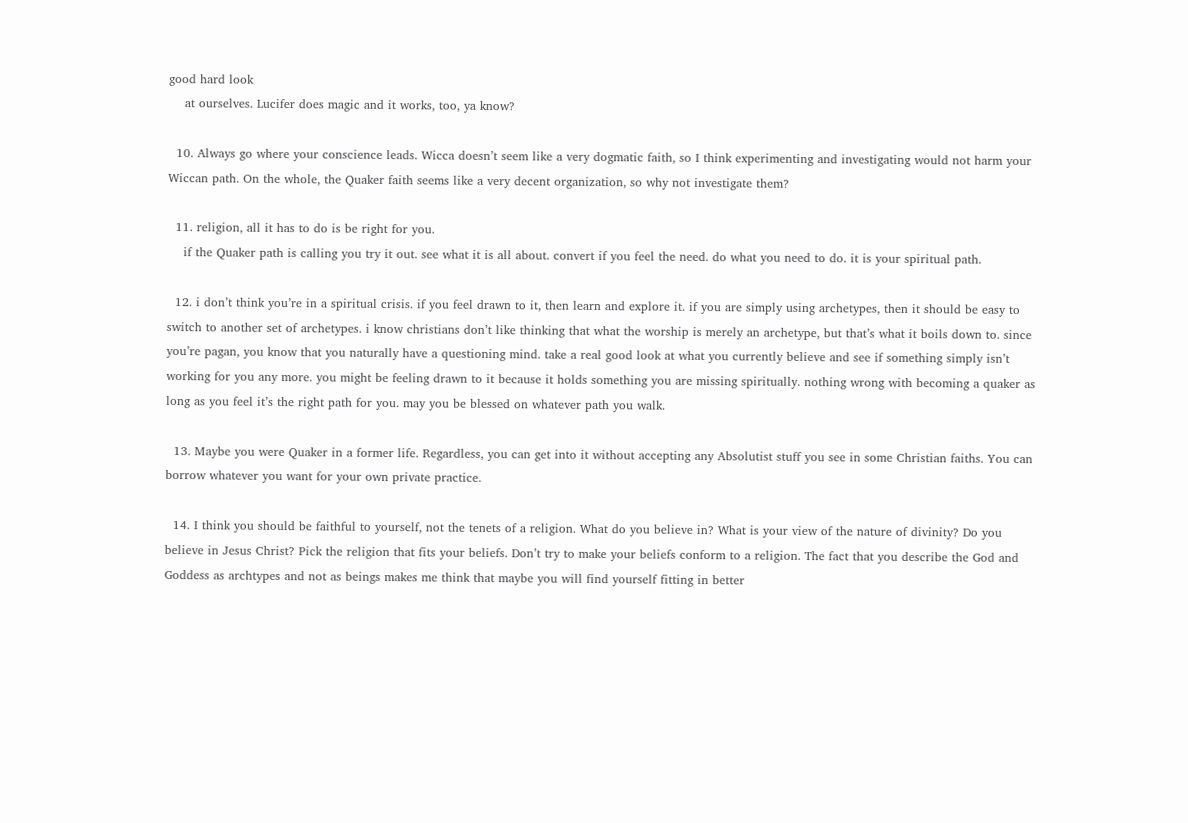good hard look
    at ourselves. Lucifer does magic and it works, too, ya know?

  10. Always go where your conscience leads. Wicca doesn’t seem like a very dogmatic faith, so I think experimenting and investigating would not harm your Wiccan path. On the whole, the Quaker faith seems like a very decent organization, so why not investigate them?

  11. religion, all it has to do is be right for you.
    if the Quaker path is calling you try it out. see what it is all about. convert if you feel the need. do what you need to do. it is your spiritual path.

  12. i don’t think you’re in a spiritual crisis. if you feel drawn to it, then learn and explore it. if you are simply using archetypes, then it should be easy to switch to another set of archetypes. i know christians don’t like thinking that what the worship is merely an archetype, but that’s what it boils down to. since you’re pagan, you know that you naturally have a questioning mind. take a real good look at what you currently believe and see if something simply isn’t working for you any more. you might be feeling drawn to it because it holds something you are missing spiritually. nothing wrong with becoming a quaker as long as you feel it’s the right path for you. may you be blessed on whatever path you walk.

  13. Maybe you were Quaker in a former life. Regardless, you can get into it without accepting any Absolutist stuff you see in some Christian faiths. You can borrow whatever you want for your own private practice.

  14. I think you should be faithful to yourself, not the tenets of a religion. What do you believe in? What is your view of the nature of divinity? Do you believe in Jesus Christ? Pick the religion that fits your beliefs. Don’t try to make your beliefs conform to a religion. The fact that you describe the God and Goddess as archtypes and not as beings makes me think that maybe you will find yourself fitting in better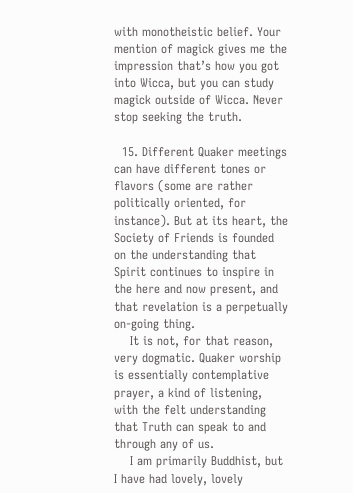with monotheistic belief. Your mention of magick gives me the impression that’s how you got into Wicca, but you can study magick outside of Wicca. Never stop seeking the truth.

  15. Different Quaker meetings can have different tones or flavors (some are rather politically oriented, for instance). But at its heart, the Society of Friends is founded on the understanding that Spirit continues to inspire in the here and now present, and that revelation is a perpetually on-going thing.
    It is not, for that reason, very dogmatic. Quaker worship is essentially contemplative prayer, a kind of listening, with the felt understanding that Truth can speak to and through any of us.
    I am primarily Buddhist, but I have had lovely, lovely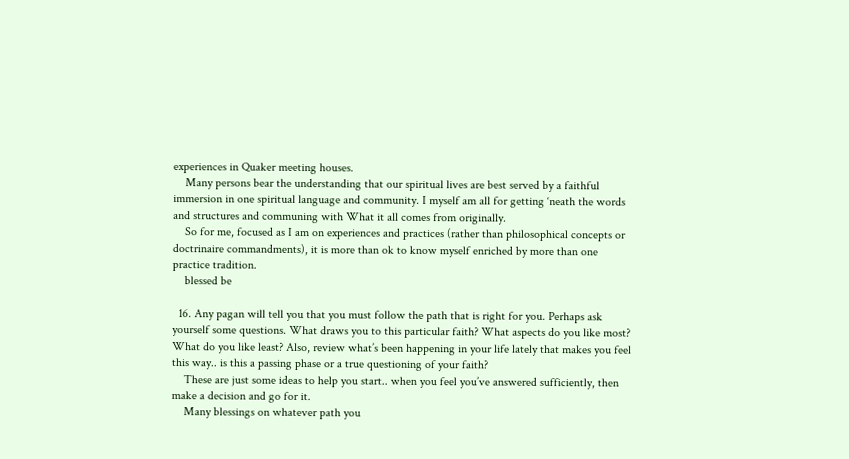experiences in Quaker meeting houses.
    Many persons bear the understanding that our spiritual lives are best served by a faithful immersion in one spiritual language and community. I myself am all for getting ‘neath the words and structures and communing with What it all comes from originally.
    So for me, focused as I am on experiences and practices (rather than philosophical concepts or doctrinaire commandments), it is more than ok to know myself enriched by more than one practice tradition.
    blessed be

  16. Any pagan will tell you that you must follow the path that is right for you. Perhaps ask yourself some questions. What draws you to this particular faith? What aspects do you like most? What do you like least? Also, review what’s been happening in your life lately that makes you feel this way.. is this a passing phase or a true questioning of your faith?
    These are just some ideas to help you start.. when you feel you’ve answered sufficiently, then make a decision and go for it.
    Many blessings on whatever path you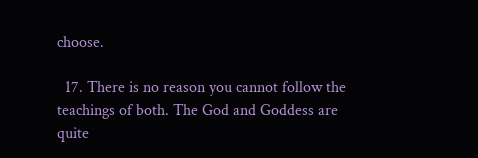choose.

  17. There is no reason you cannot follow the teachings of both. The God and Goddess are quite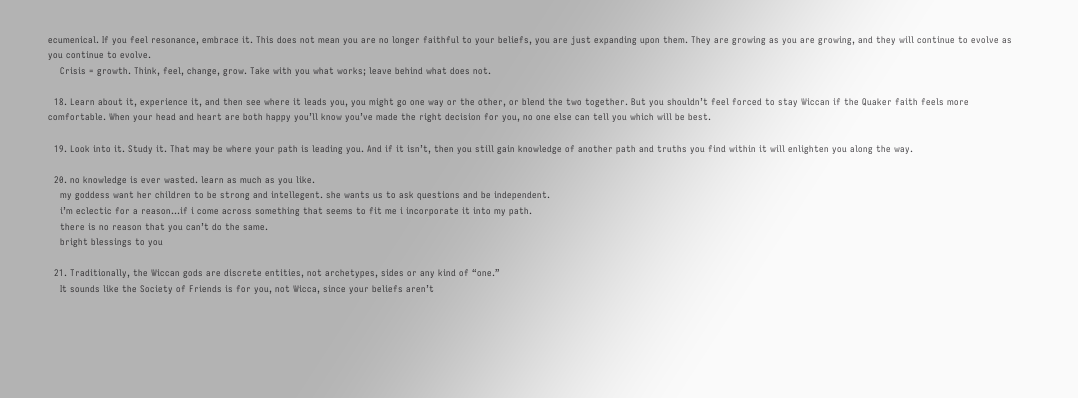ecumenical. If you feel resonance, embrace it. This does not mean you are no longer faithful to your beliefs, you are just expanding upon them. They are growing as you are growing, and they will continue to evolve as you continue to evolve.
    Crisis = growth. Think, feel, change, grow. Take with you what works; leave behind what does not.

  18. Learn about it, experience it, and then see where it leads you, you might go one way or the other, or blend the two together. But you shouldn’t feel forced to stay Wiccan if the Quaker faith feels more comfortable. When your head and heart are both happy you’ll know you’ve made the right decision for you, no one else can tell you which will be best.

  19. Look into it. Study it. That may be where your path is leading you. And if it isn’t, then you still gain knowledge of another path and truths you find within it will enlighten you along the way.

  20. no knowledge is ever wasted. learn as much as you like.
    my goddess want her children to be strong and intellegent. she wants us to ask questions and be independent.
    i’m eclectic for a reason…if i come across something that seems to fit me i incorporate it into my path.
    there is no reason that you can’t do the same.
    bright blessings to you

  21. Traditionally, the Wiccan gods are discrete entities, not archetypes, sides or any kind of “one.”
    It sounds like the Society of Friends is for you, not Wicca, since your beliefs aren’t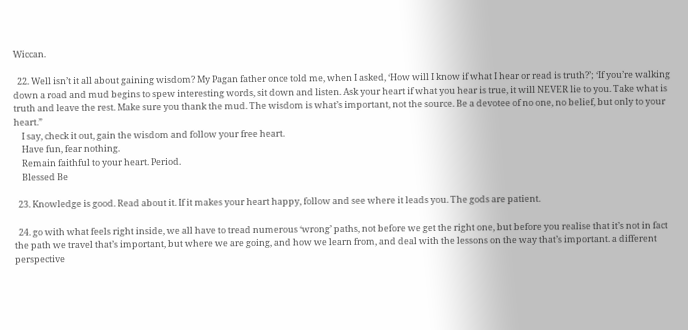Wiccan.

  22. Well isn’t it all about gaining wisdom? My Pagan father once told me, when I asked, ‘How will I know if what I hear or read is truth?’; ‘If you’re walking down a road and mud begins to spew interesting words, sit down and listen. Ask your heart if what you hear is true, it will NEVER lie to you. Take what is truth and leave the rest. Make sure you thank the mud. The wisdom is what’s important, not the source. Be a devotee of no one, no belief, but only to your heart.”
    I say, check it out, gain the wisdom and follow your free heart.
    Have fun, fear nothing.
    Remain faithful to your heart. Period.
    Blessed Be

  23. Knowledge is good. Read about it. If it makes your heart happy, follow and see where it leads you. The gods are patient.

  24. go with what feels right inside, we all have to tread numerous ‘wrong’ paths, not before we get the right one, but before you realise that it’s not in fact the path we travel that’s important, but where we are going, and how we learn from, and deal with the lessons on the way that’s important. a different perspective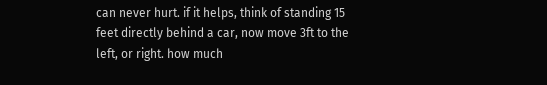can never hurt. if it helps, think of standing 15 feet directly behind a car, now move 3ft to the left, or right. how much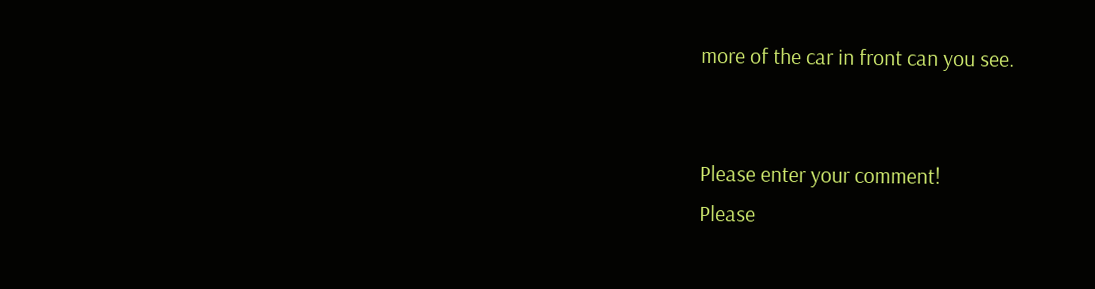more of the car in front can you see.


Please enter your comment!
Please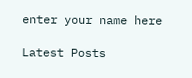enter your name here

Latest Posts